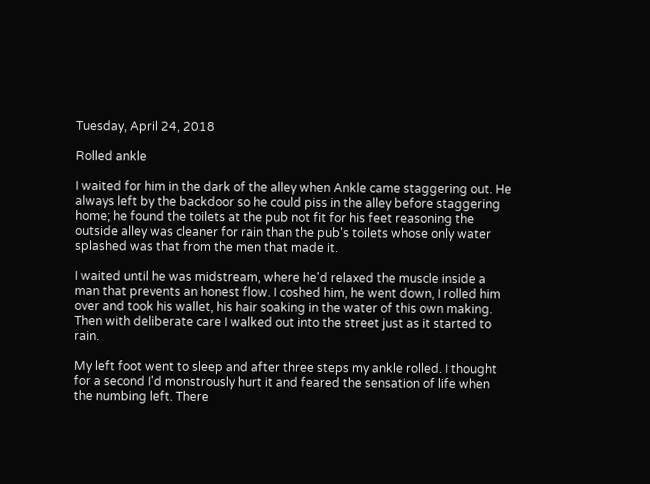Tuesday, April 24, 2018

Rolled ankle

I waited for him in the dark of the alley when Ankle came staggering out. He always left by the backdoor so he could piss in the alley before staggering home; he found the toilets at the pub not fit for his feet reasoning the outside alley was cleaner for rain than the pub's toilets whose only water splashed was that from the men that made it.

I waited until he was midstream, where he'd relaxed the muscle inside a man that prevents an honest flow. I coshed him, he went down, I rolled him over and took his wallet, his hair soaking in the water of this own making. Then with deliberate care I walked out into the street just as it started to rain.

My left foot went to sleep and after three steps my ankle rolled. I thought for a second I'd monstrously hurt it and feared the sensation of life when the numbing left. There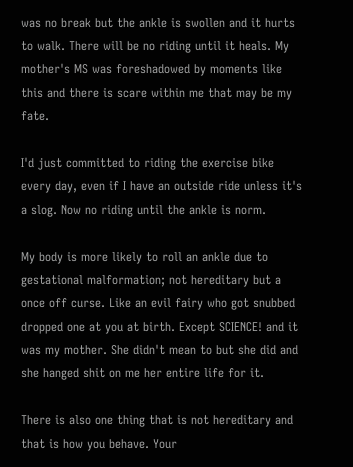was no break but the ankle is swollen and it hurts to walk. There will be no riding until it heals. My mother's MS was foreshadowed by moments like this and there is scare within me that may be my fate.

I'd just committed to riding the exercise bike every day, even if I have an outside ride unless it's a slog. Now no riding until the ankle is norm.

My body is more likely to roll an ankle due to gestational malformation; not hereditary but a once off curse. Like an evil fairy who got snubbed dropped one at you at birth. Except SCIENCE! and it was my mother. She didn't mean to but she did and she hanged shit on me her entire life for it.

There is also one thing that is not hereditary and that is how you behave. Your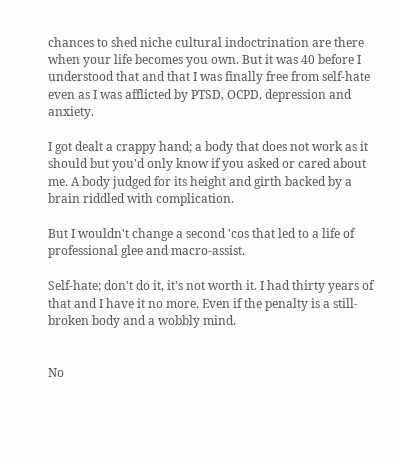chances to shed niche cultural indoctrination are there when your life becomes you own. But it was 40 before I understood that and that I was finally free from self-hate even as I was afflicted by PTSD, OCPD, depression and anxiety.

I got dealt a crappy hand; a body that does not work as it should but you'd only know if you asked or cared about me. A body judged for its height and girth backed by a brain riddled with complication.

But I wouldn't change a second 'cos that led to a life of professional glee and macro-assist.

Self-hate; don't do it, it's not worth it. I had thirty years of that and I have it no more. Even if the penalty is a still-broken body and a wobbly mind.


No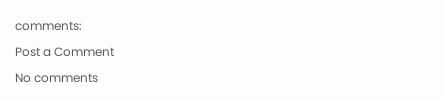comments:

Post a Comment

No comments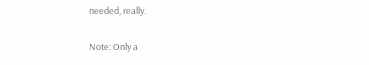needed, really.

Note: Only a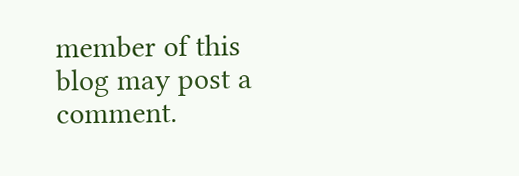member of this blog may post a comment.